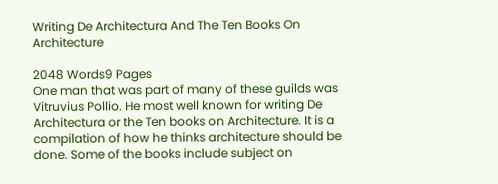Writing De Architectura And The Ten Books On Architecture

2048 Words9 Pages
One man that was part of many of these guilds was Vitruvius Pollio. He most well known for writing De Architectura or the Ten books on Architecture. It is a compilation of how he thinks architecture should be done. Some of the books include subject on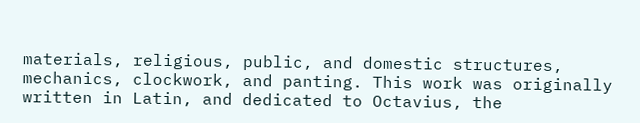materials, religious, public, and domestic structures, mechanics, clockwork, and panting. This work was originally written in Latin, and dedicated to Octavius, the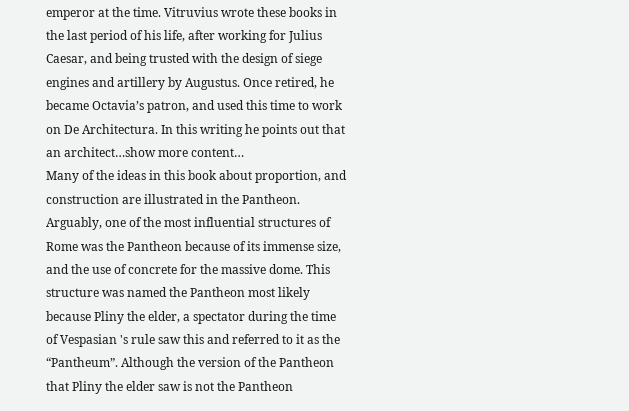emperor at the time. Vitruvius wrote these books in the last period of his life, after working for Julius Caesar, and being trusted with the design of siege engines and artillery by Augustus. Once retired, he became Octavia’s patron, and used this time to work on De Architectura. In this writing he points out that an architect…show more content…
Many of the ideas in this book about proportion, and construction are illustrated in the Pantheon. Arguably, one of the most influential structures of Rome was the Pantheon because of its immense size, and the use of concrete for the massive dome. This structure was named the Pantheon most likely because Pliny the elder, a spectator during the time of Vespasian 's rule saw this and referred to it as the “Pantheum”. Although the version of the Pantheon that Pliny the elder saw is not the Pantheon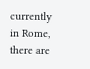currently in Rome, there are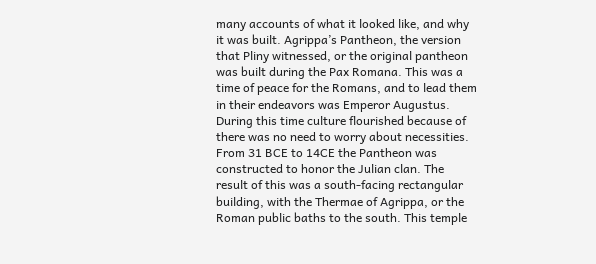many accounts of what it looked like, and why it was built. Agrippa’s Pantheon, the version that Pliny witnessed, or the original pantheon was built during the Pax Romana. This was a time of peace for the Romans, and to lead them in their endeavors was Emperor Augustus. During this time culture flourished because of there was no need to worry about necessities. From 31 BCE to 14CE the Pantheon was constructed to honor the Julian clan. The result of this was a south-facing rectangular building, with the Thermae of Agrippa, or the Roman public baths to the south. This temple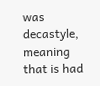was decastyle, meaning that is had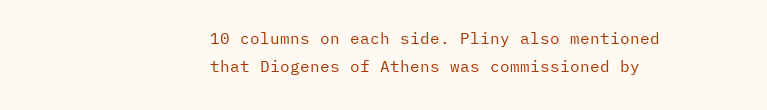10 columns on each side. Pliny also mentioned that Diogenes of Athens was commissioned by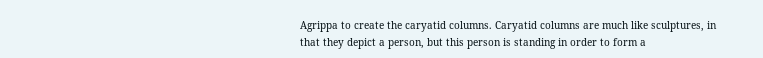Agrippa to create the caryatid columns. Caryatid columns are much like sculptures, in that they depict a person, but this person is standing in order to form a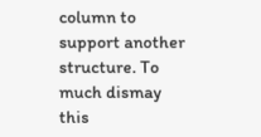column to support another structure. To much dismay this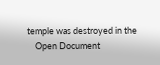temple was destroyed in the
    Open Document